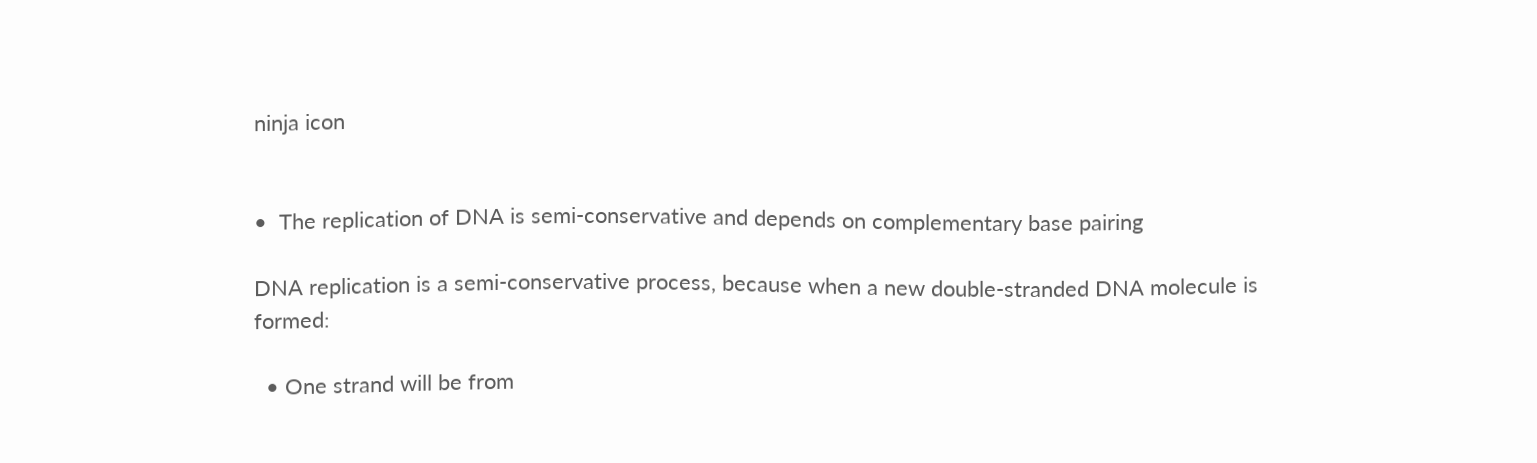ninja icon


•  The replication of DNA is semi-conservative and depends on complementary base pairing

DNA replication is a semi-conservative process, because when a new double-stranded DNA molecule is formed:

  • One strand will be from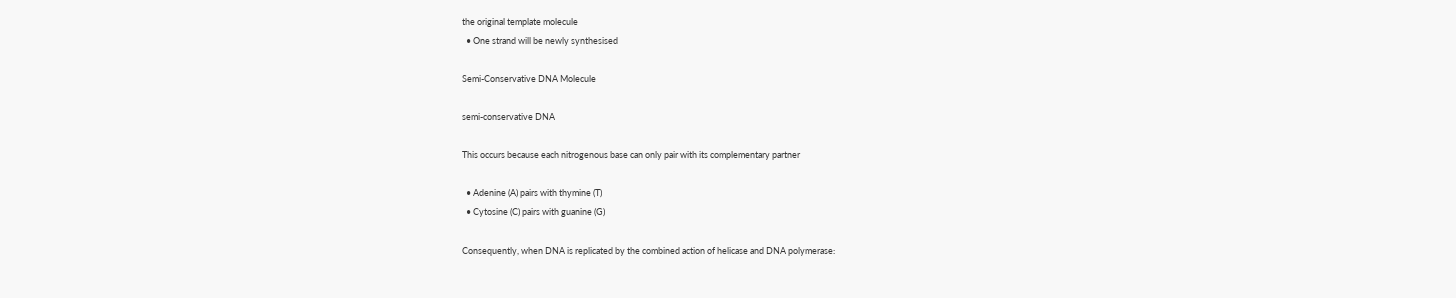the original template molecule
  • One strand will be newly synthesised

Semi-Conservative DNA Molecule

semi-conservative DNA

This occurs because each nitrogenous base can only pair with its complementary partner

  • Adenine (A) pairs with thymine (T)
  • Cytosine (C) pairs with guanine (G)

Consequently, when DNA is replicated by the combined action of helicase and DNA polymerase: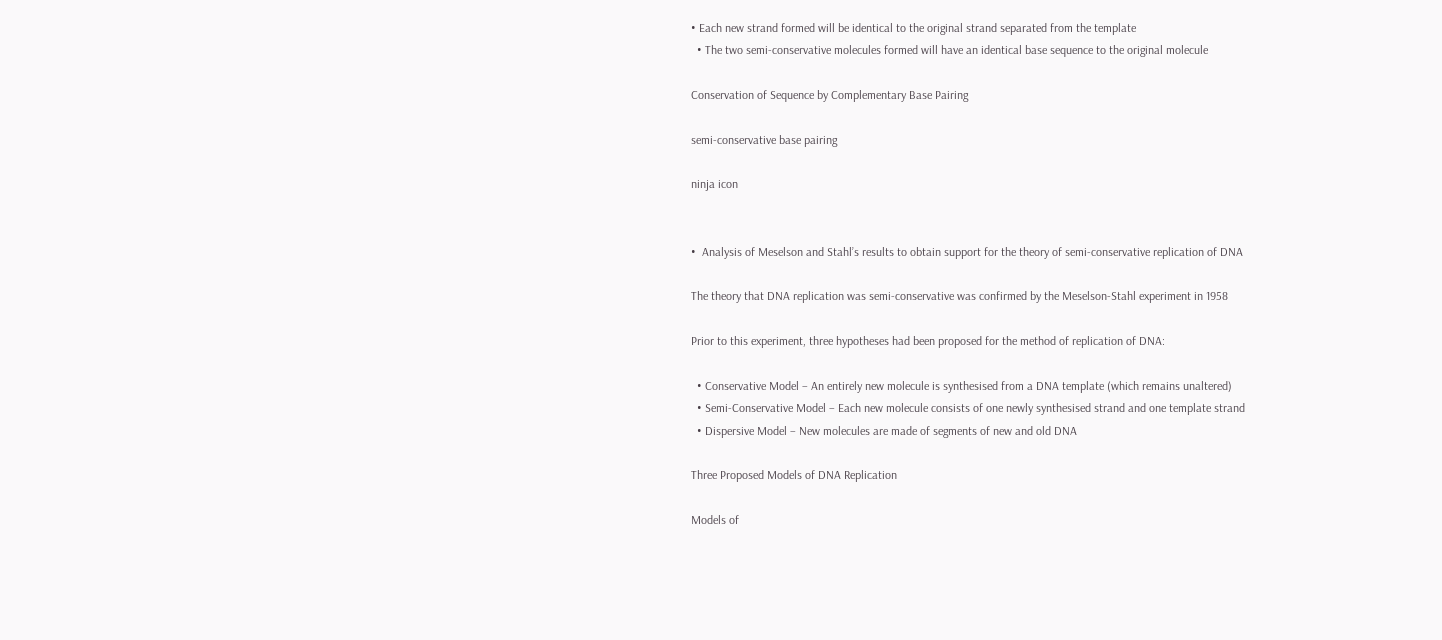• Each new strand formed will be identical to the original strand separated from the template
  • The two semi-conservative molecules formed will have an identical base sequence to the original molecule

Conservation of Sequence by Complementary Base Pairing

semi-conservative base pairing

ninja icon


•  Analysis of Meselson and Stahl’s results to obtain support for the theory of semi-conservative replication of DNA

The theory that DNA replication was semi-conservative was confirmed by the Meselson-Stahl experiment in 1958

Prior to this experiment, three hypotheses had been proposed for the method of replication of DNA:

  • Conservative Model – An entirely new molecule is synthesised from a DNA template (which remains unaltered)
  • Semi-Conservative Model – Each new molecule consists of one newly synthesised strand and one template strand
  • Dispersive Model – New molecules are made of segments of new and old DNA

Three Proposed Models of DNA Replication

Models of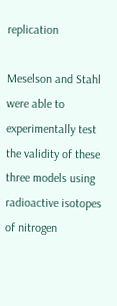replication

Meselson and Stahl were able to experimentally test the validity of these three models using radioactive isotopes of nitrogen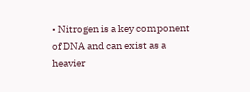• Nitrogen is a key component of DNA and can exist as a heavier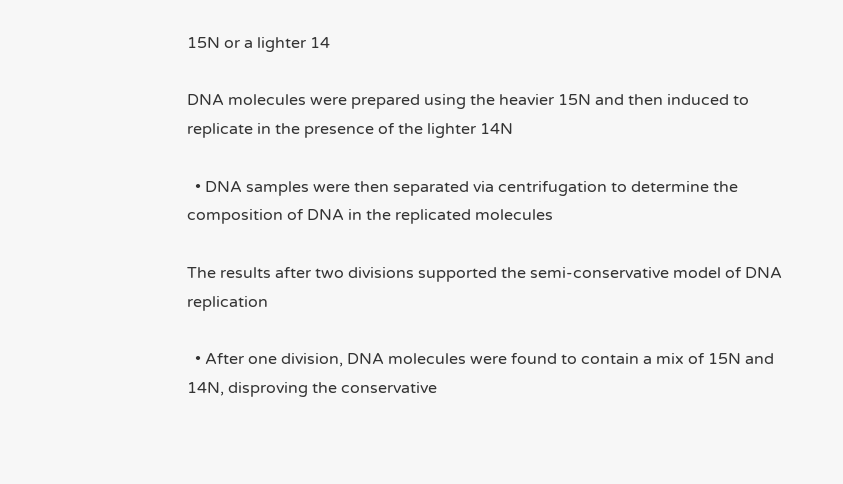15N or a lighter 14

DNA molecules were prepared using the heavier 15N and then induced to replicate in the presence of the lighter 14N

  • DNA samples were then separated via centrifugation to determine the composition of DNA in the replicated molecules

The results after two divisions supported the semi-conservative model of DNA replication

  • After one division, DNA molecules were found to contain a mix of 15N and 14N, disproving the conservative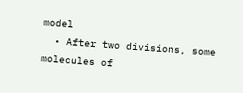model
  • After two divisions, some molecules of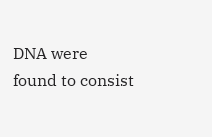DNA were found to consist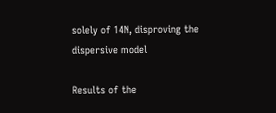solely of 14N, disproving the dispersive model

Results of the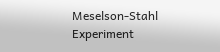Meselson-Stahl Experiment